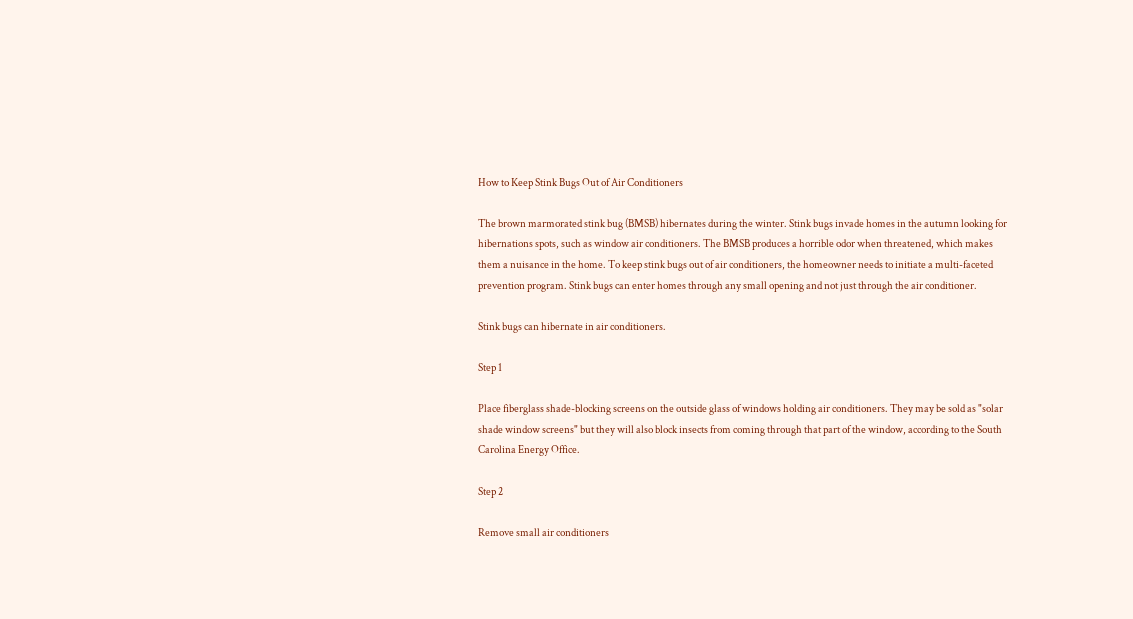How to Keep Stink Bugs Out of Air Conditioners

The brown marmorated stink bug (BMSB) hibernates during the winter. Stink bugs invade homes in the autumn looking for hibernations spots, such as window air conditioners. The BMSB produces a horrible odor when threatened, which makes them a nuisance in the home. To keep stink bugs out of air conditioners, the homeowner needs to initiate a multi-faceted prevention program. Stink bugs can enter homes through any small opening and not just through the air conditioner.

Stink bugs can hibernate in air conditioners.

Step 1

Place fiberglass shade-blocking screens on the outside glass of windows holding air conditioners. They may be sold as "solar shade window screens" but they will also block insects from coming through that part of the window, according to the South Carolina Energy Office.

Step 2

Remove small air conditioners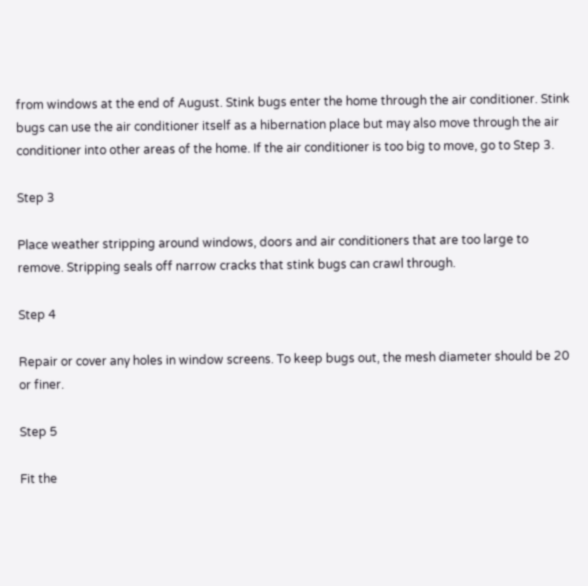from windows at the end of August. Stink bugs enter the home through the air conditioner. Stink bugs can use the air conditioner itself as a hibernation place but may also move through the air conditioner into other areas of the home. If the air conditioner is too big to move, go to Step 3.

Step 3

Place weather stripping around windows, doors and air conditioners that are too large to remove. Stripping seals off narrow cracks that stink bugs can crawl through.

Step 4

Repair or cover any holes in window screens. To keep bugs out, the mesh diameter should be 20 or finer.

Step 5

Fit the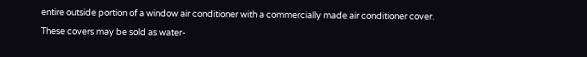entire outside portion of a window air conditioner with a commercially made air conditioner cover. These covers may be sold as water-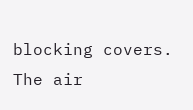blocking covers. The air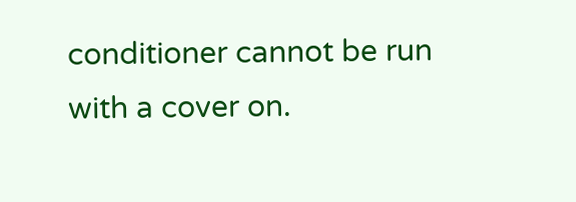conditioner cannot be run with a cover on.